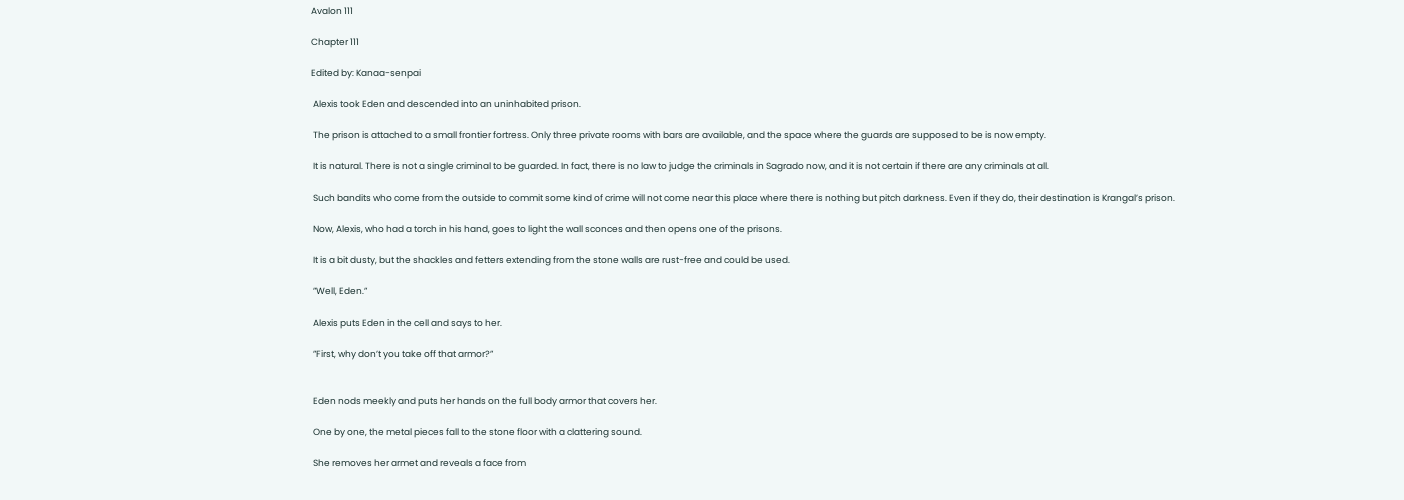Avalon 111

Chapter 111

Edited by: Kanaa-senpai

 Alexis took Eden and descended into an uninhabited prison.

 The prison is attached to a small frontier fortress. Only three private rooms with bars are available, and the space where the guards are supposed to be is now empty.

 It is natural. There is not a single criminal to be guarded. In fact, there is no law to judge the criminals in Sagrado now, and it is not certain if there are any criminals at all.

 Such bandits who come from the outside to commit some kind of crime will not come near this place where there is nothing but pitch darkness. Even if they do, their destination is Krangal’s prison.

 Now, Alexis, who had a torch in his hand, goes to light the wall sconces and then opens one of the prisons.

 It is a bit dusty, but the shackles and fetters extending from the stone walls are rust-free and could be used.

 ”Well, Eden.”

 Alexis puts Eden in the cell and says to her.

 ”First, why don’t you take off that armor?”


 Eden nods meekly and puts her hands on the full body armor that covers her.

 One by one, the metal pieces fall to the stone floor with a clattering sound.

 She removes her armet and reveals a face from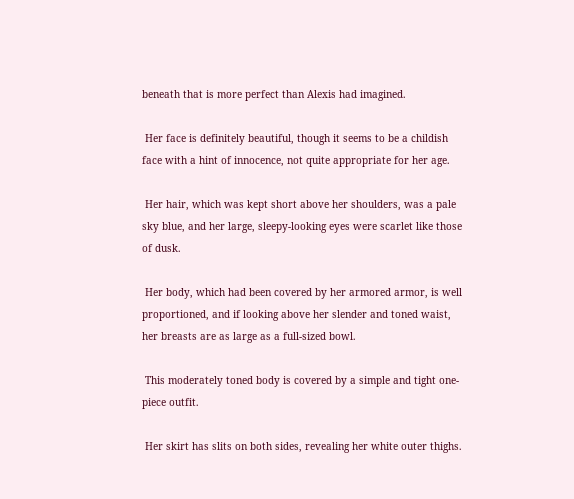beneath that is more perfect than Alexis had imagined.

 Her face is definitely beautiful, though it seems to be a childish face with a hint of innocence, not quite appropriate for her age.

 Her hair, which was kept short above her shoulders, was a pale sky blue, and her large, sleepy-looking eyes were scarlet like those of dusk.

 Her body, which had been covered by her armored armor, is well proportioned, and if looking above her slender and toned waist, her breasts are as large as a full-sized bowl.

 This moderately toned body is covered by a simple and tight one-piece outfit.

 Her skirt has slits on both sides, revealing her white outer thighs.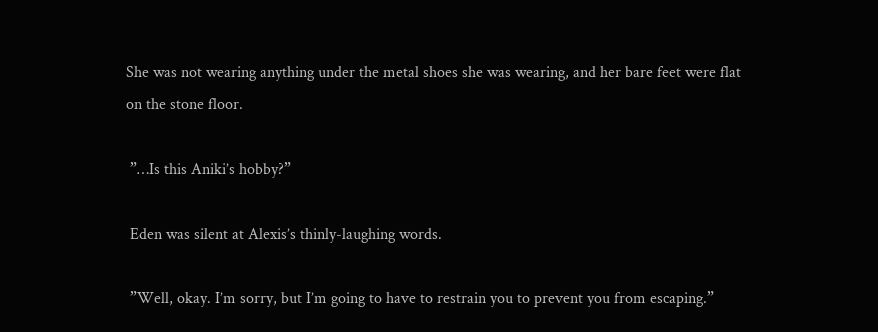She was not wearing anything under the metal shoes she was wearing, and her bare feet were flat on the stone floor.

 ”…Is this Aniki’s hobby?”

 Eden was silent at Alexis’s thinly-laughing words.

 ”Well, okay. I’m sorry, but I’m going to have to restrain you to prevent you from escaping.”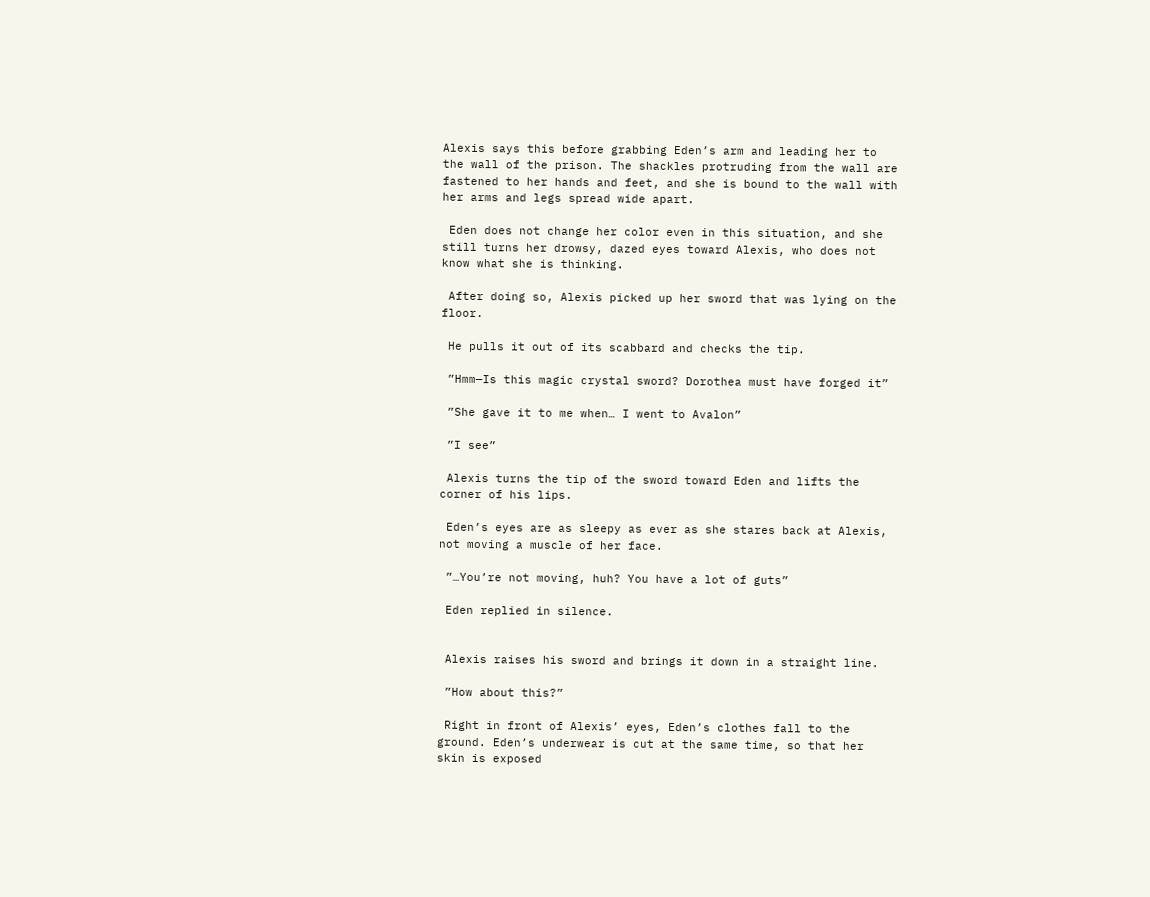Alexis says this before grabbing Eden’s arm and leading her to the wall of the prison. The shackles protruding from the wall are fastened to her hands and feet, and she is bound to the wall with her arms and legs spread wide apart.

 Eden does not change her color even in this situation, and she still turns her drowsy, dazed eyes toward Alexis, who does not know what she is thinking.

 After doing so, Alexis picked up her sword that was lying on the floor.

 He pulls it out of its scabbard and checks the tip.

 ”Hmm—Is this magic crystal sword? Dorothea must have forged it”

 ”She gave it to me when… I went to Avalon”

 ”I see”

 Alexis turns the tip of the sword toward Eden and lifts the corner of his lips.

 Eden’s eyes are as sleepy as ever as she stares back at Alexis, not moving a muscle of her face.

 ”…You’re not moving, huh? You have a lot of guts”

 Eden replied in silence.


 Alexis raises his sword and brings it down in a straight line.

 ”How about this?”

 Right in front of Alexis’ eyes, Eden’s clothes fall to the ground. Eden’s underwear is cut at the same time, so that her skin is exposed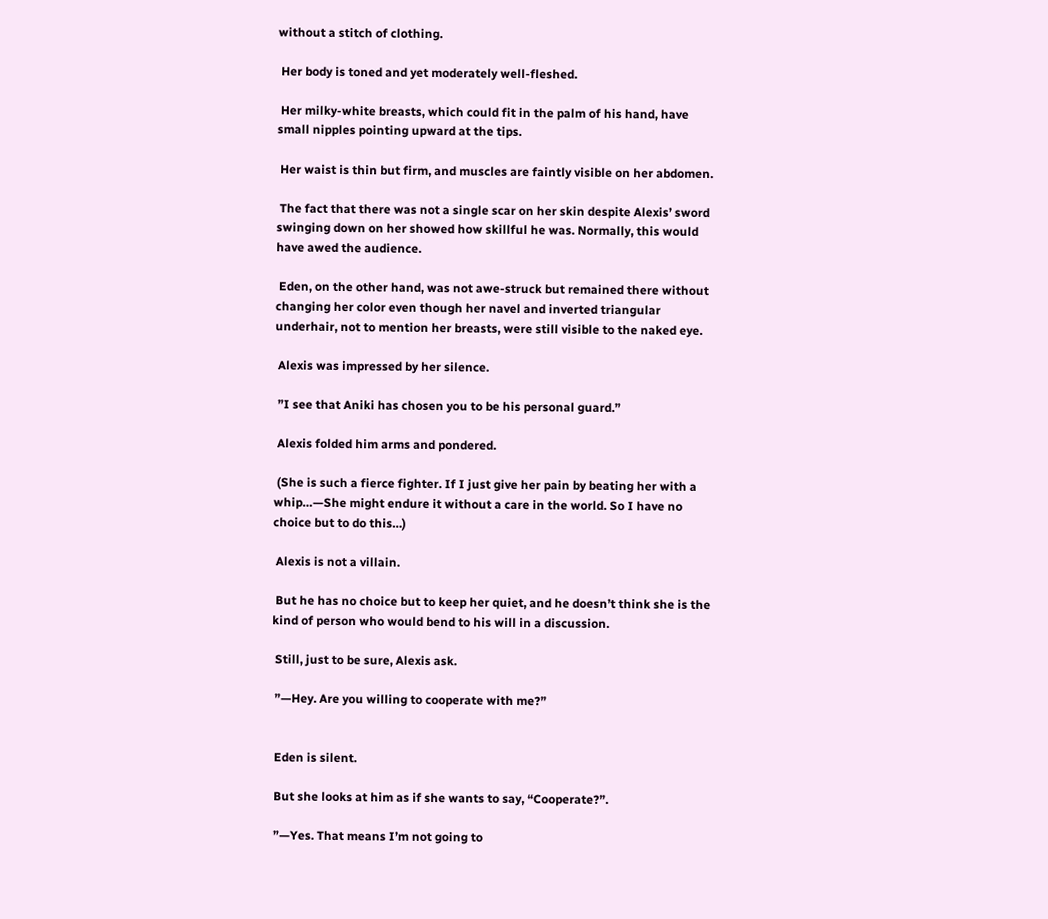without a stitch of clothing.

 Her body is toned and yet moderately well-fleshed.

 Her milky-white breasts, which could fit in the palm of his hand, have small nipples pointing upward at the tips.

 Her waist is thin but firm, and muscles are faintly visible on her abdomen.

 The fact that there was not a single scar on her skin despite Alexis’ sword swinging down on her showed how skillful he was. Normally, this would have awed the audience.

 Eden, on the other hand, was not awe-struck but remained there without changing her color even though her navel and inverted triangular underhair, not to mention her breasts, were still visible to the naked eye.

 Alexis was impressed by her silence.

 ”I see that Aniki has chosen you to be his personal guard.”

 Alexis folded him arms and pondered.

 (She is such a fierce fighter. If I just give her pain by beating her with a whip…—She might endure it without a care in the world. So I have no choice but to do this…)

 Alexis is not a villain.

 But he has no choice but to keep her quiet, and he doesn’t think she is the kind of person who would bend to his will in a discussion.

 Still, just to be sure, Alexis ask.

 ”—Hey. Are you willing to cooperate with me?”


 Eden is silent.

 But she looks at him as if she wants to say, “Cooperate?”.

 ”—Yes. That means I’m not going to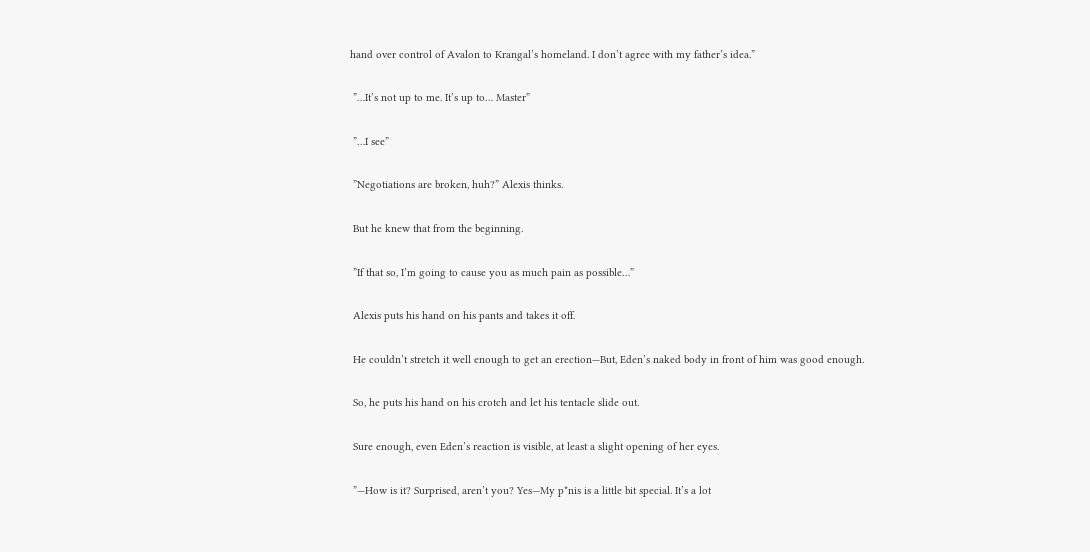hand over control of Avalon to Krangal’s homeland. I don’t agree with my father’s idea.”

 ”…It’s not up to me. It’s up to… Master”

 ”…I see”

 ”Negotiations are broken, huh?” Alexis thinks.

 But he knew that from the beginning.

 ”If that so, I’m going to cause you as much pain as possible…”

 Alexis puts his hand on his pants and takes it off.

 He couldn’t stretch it well enough to get an erection—But, Eden’s naked body in front of him was good enough.

 So, he puts his hand on his crotch and let his tentacle slide out.

 Sure enough, even Eden’s reaction is visible, at least a slight opening of her eyes.

 ”—How is it? Surprised, aren’t you? Yes—My p*nis is a little bit special. It’s a lot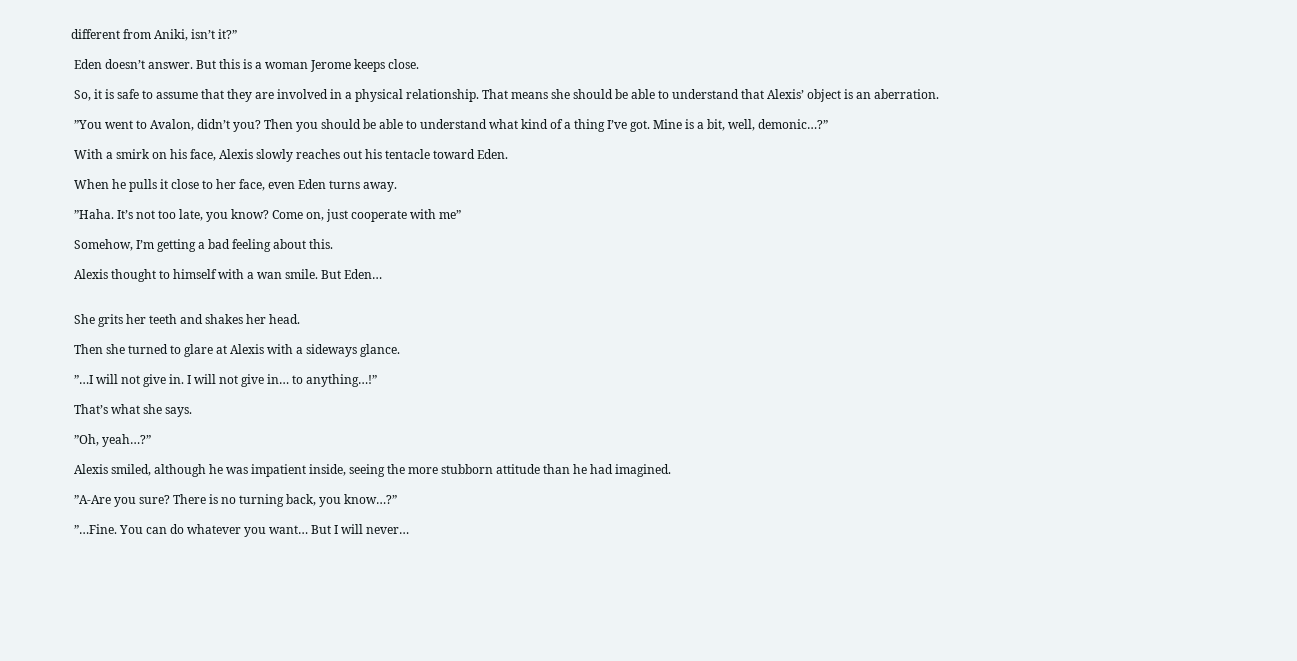different from Aniki, isn’t it?”

 Eden doesn’t answer. But this is a woman Jerome keeps close.

 So, it is safe to assume that they are involved in a physical relationship. That means she should be able to understand that Alexis’ object is an aberration.

 ”You went to Avalon, didn’t you? Then you should be able to understand what kind of a thing I’ve got. Mine is a bit, well, demonic…?”

 With a smirk on his face, Alexis slowly reaches out his tentacle toward Eden.

 When he pulls it close to her face, even Eden turns away.

 ”Haha. It’s not too late, you know? Come on, just cooperate with me”

 Somehow, I’m getting a bad feeling about this.

 Alexis thought to himself with a wan smile. But Eden…


 She grits her teeth and shakes her head.

 Then she turned to glare at Alexis with a sideways glance.

 ”…I will not give in. I will not give in… to anything…!”

 That’s what she says.

 ”Oh, yeah…?”

 Alexis smiled, although he was impatient inside, seeing the more stubborn attitude than he had imagined.

 ”A-Are you sure? There is no turning back, you know…?”

 ”…Fine. You can do whatever you want… But I will never…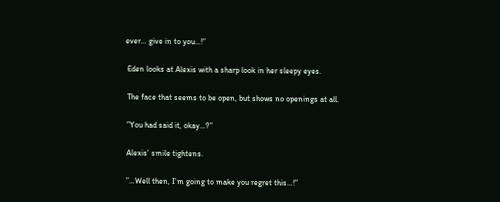ever… give in to you…!”

 Eden looks at Alexis with a sharp look in her sleepy eyes.

 The face that seems to be open, but shows no openings at all.

 ”You had said it, okay…?”

 Alexis’ smile tightens.

 ”…Well then, I’m going to make you regret this…!”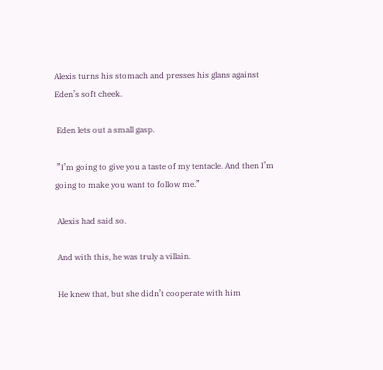Alexis turns his stomach and presses his glans against Eden’s soft cheek.

 Eden lets out a small gasp.

 ”I’m going to give you a taste of my tentacle. And then I’m going to make you want to follow me.”

 Alexis had said so.

 And with this, he was truly a villain.

 He knew that, but she didn’t cooperate with him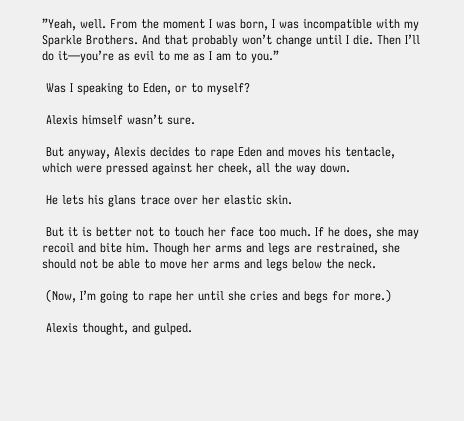”Yeah, well. From the moment I was born, I was incompatible with my Sparkle Brothers. And that probably won’t change until I die. Then I’ll do it—you’re as evil to me as I am to you.”

 Was I speaking to Eden, or to myself?

 Alexis himself wasn’t sure.

 But anyway, Alexis decides to rape Eden and moves his tentacle, which were pressed against her cheek, all the way down.

 He lets his glans trace over her elastic skin.

 But it is better not to touch her face too much. If he does, she may recoil and bite him. Though her arms and legs are restrained, she should not be able to move her arms and legs below the neck.

 (Now, I’m going to rape her until she cries and begs for more.)

 Alexis thought, and gulped.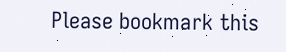Please bookmark this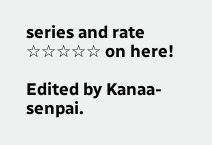series and rate ☆☆☆☆☆ on here!

Edited by Kanaa-senpai.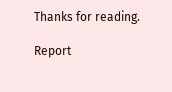Thanks for reading.

Report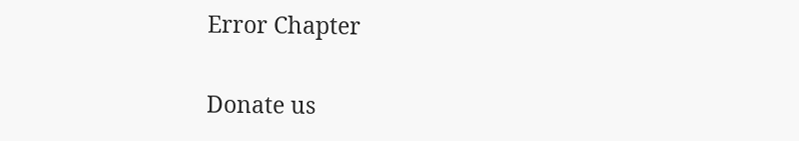Error Chapter

Donate us